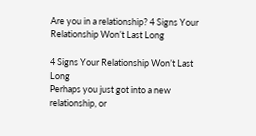Are you in a relationship? 4 Signs Your Relationship Won’t Last Long

4 Signs Your Relationship Won’t Last Long
Perhaps you just got into a new relationship, or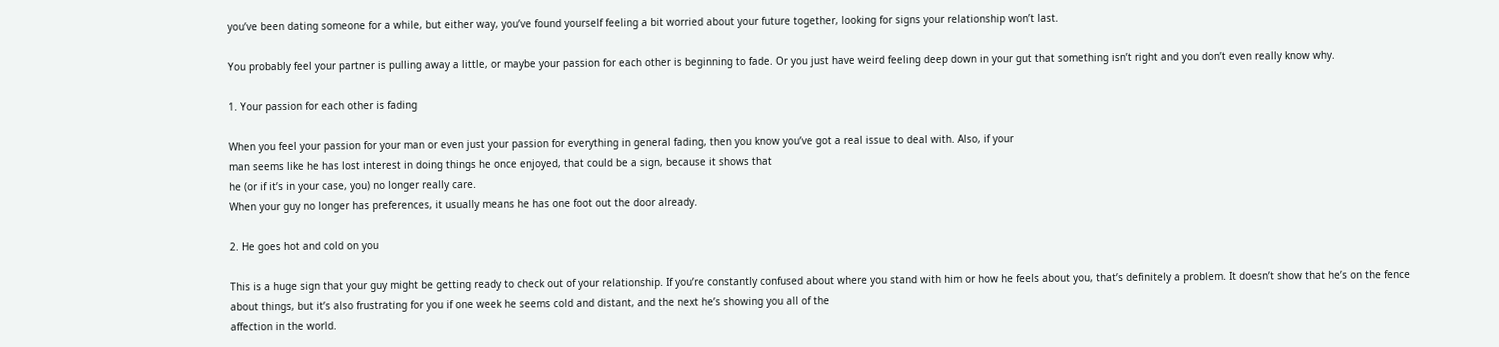you’ve been dating someone for a while, but either way, you’ve found yourself feeling a bit worried about your future together, looking for signs your relationship won’t last.

You probably feel your partner is pulling away a little, or maybe your passion for each other is beginning to fade. Or you just have weird feeling deep down in your gut that something isn’t right and you don’t even really know why.

1. Your passion for each other is fading

When you feel your passion for your man or even just your passion for everything in general fading, then you know you’ve got a real issue to deal with. Also, if your
man seems like he has lost interest in doing things he once enjoyed, that could be a sign, because it shows that
he (or if it’s in your case, you) no longer really care.
When your guy no longer has preferences, it usually means he has one foot out the door already.

2. He goes hot and cold on you

This is a huge sign that your guy might be getting ready to check out of your relationship. If you’re constantly confused about where you stand with him or how he feels about you, that’s definitely a problem. It doesn’t show that he’s on the fence about things, but it’s also frustrating for you if one week he seems cold and distant, and the next he’s showing you all of the
affection in the world.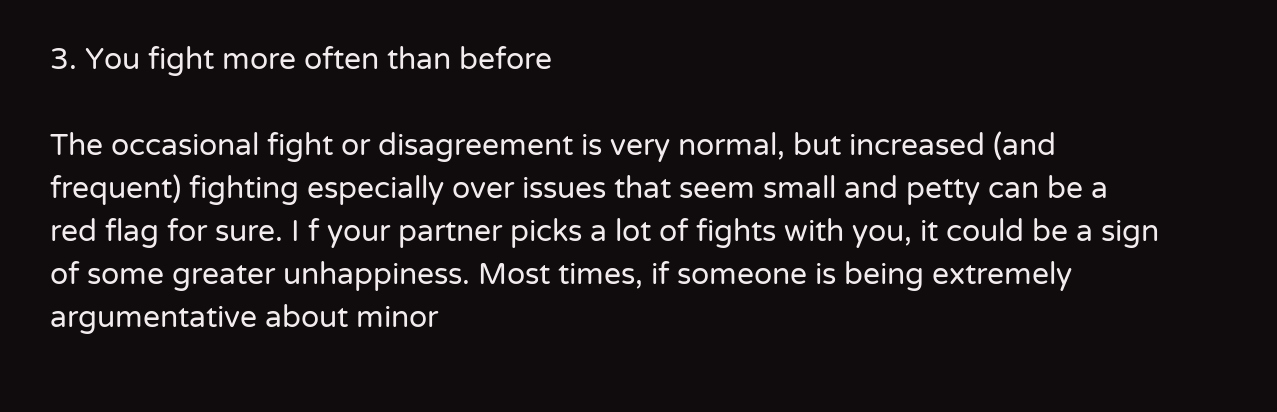3. You fight more often than before

The occasional fight or disagreement is very normal, but increased (and frequent) fighting especially over issues that seem small and petty can be a red flag for sure. I f your partner picks a lot of fights with you, it could be a sign of some greater unhappiness. Most times, if someone is being extremely argumentative about minor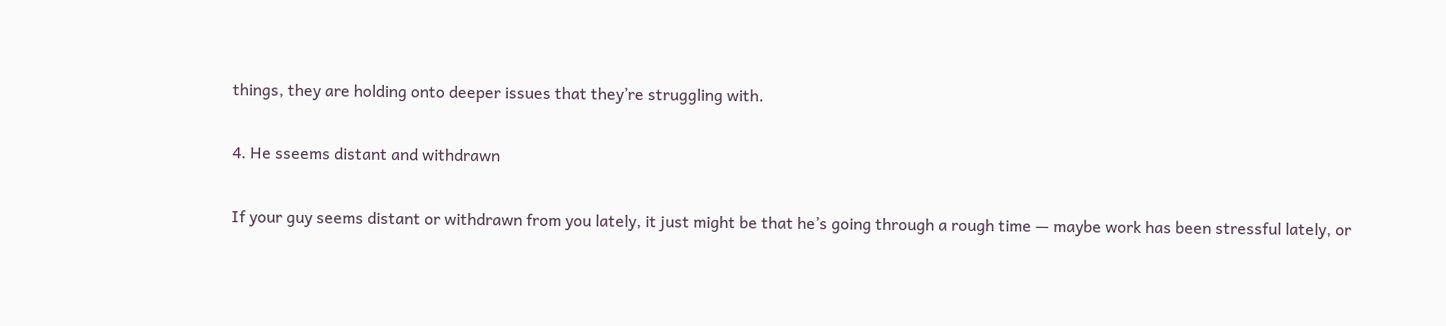things, they are holding onto deeper issues that they’re struggling with.

4. He sseems distant and withdrawn

If your guy seems distant or withdrawn from you lately, it just might be that he’s going through a rough time — maybe work has been stressful lately, or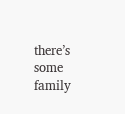there’s some family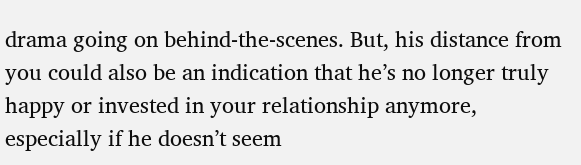drama going on behind-the-scenes. But, his distance from you could also be an indication that he’s no longer truly happy or invested in your relationship anymore, especially if he doesn’t seem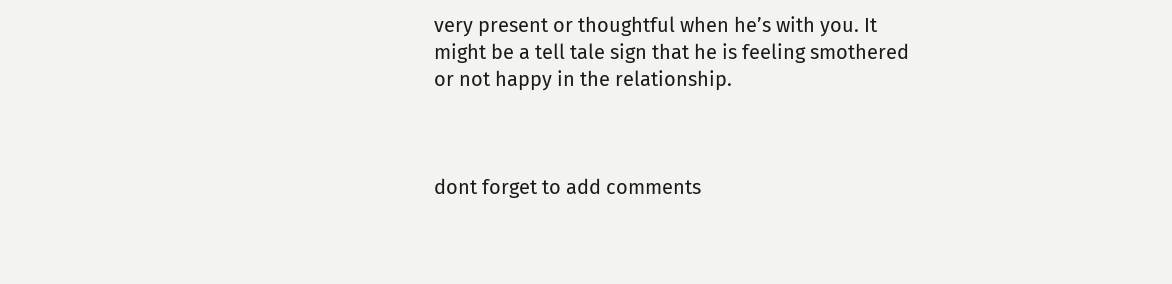very present or thoughtful when he’s with you. It might be a tell tale sign that he is feeling smothered or not happy in the relationship.



dont forget to add comments